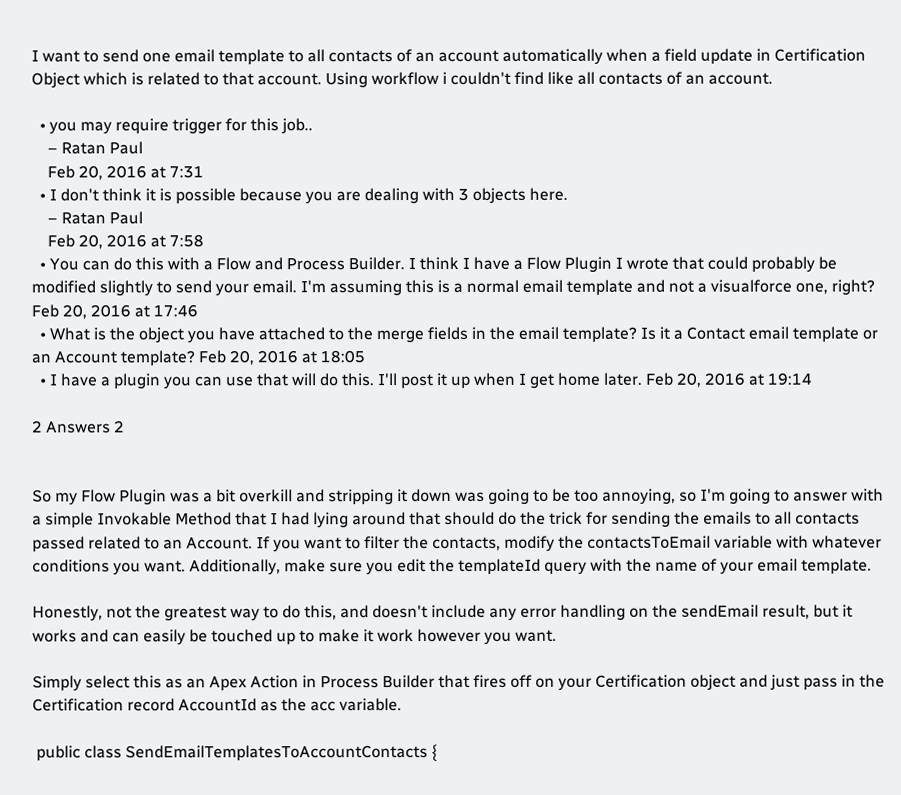I want to send one email template to all contacts of an account automatically when a field update in Certification Object which is related to that account. Using workflow i couldn't find like all contacts of an account.

  • you may require trigger for this job..
    – Ratan Paul
    Feb 20, 2016 at 7:31
  • I don't think it is possible because you are dealing with 3 objects here.
    – Ratan Paul
    Feb 20, 2016 at 7:58
  • You can do this with a Flow and Process Builder. I think I have a Flow Plugin I wrote that could probably be modified slightly to send your email. I'm assuming this is a normal email template and not a visualforce one, right? Feb 20, 2016 at 17:46
  • What is the object you have attached to the merge fields in the email template? Is it a Contact email template or an Account template? Feb 20, 2016 at 18:05
  • I have a plugin you can use that will do this. I'll post it up when I get home later. Feb 20, 2016 at 19:14

2 Answers 2


So my Flow Plugin was a bit overkill and stripping it down was going to be too annoying, so I'm going to answer with a simple Invokable Method that I had lying around that should do the trick for sending the emails to all contacts passed related to an Account. If you want to filter the contacts, modify the contactsToEmail variable with whatever conditions you want. Additionally, make sure you edit the templateId query with the name of your email template.

Honestly, not the greatest way to do this, and doesn't include any error handling on the sendEmail result, but it works and can easily be touched up to make it work however you want.

Simply select this as an Apex Action in Process Builder that fires off on your Certification object and just pass in the Certification record AccountId as the acc variable.

 public class SendEmailTemplatesToAccountContacts {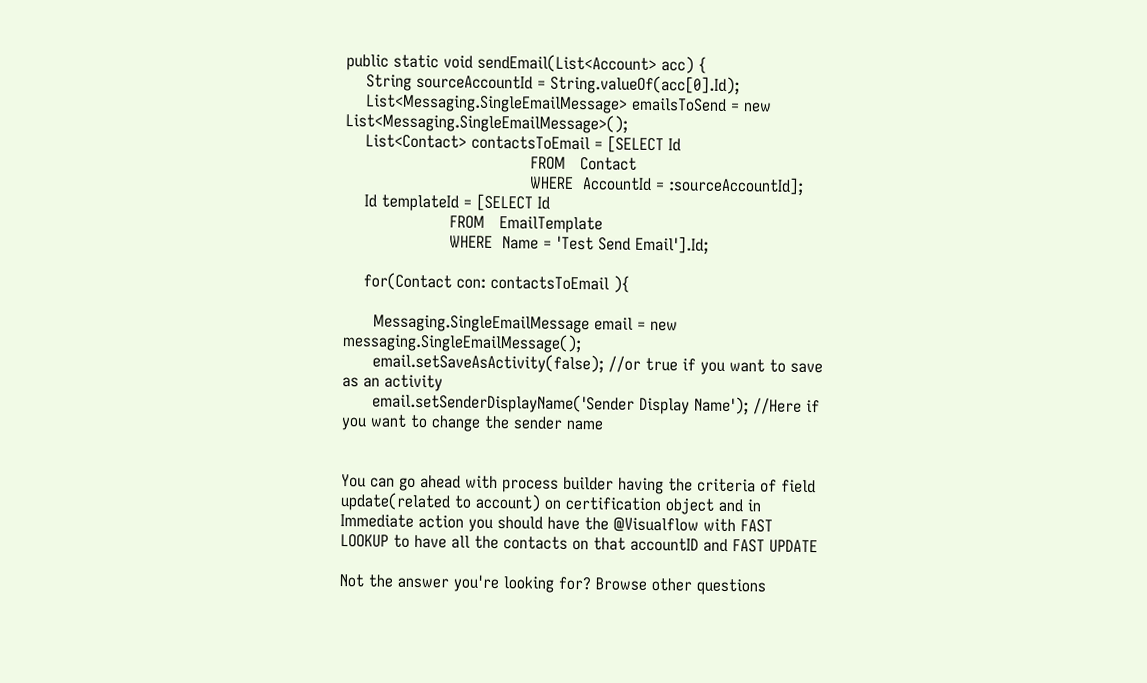public static void sendEmail(List<Account> acc) {
    String sourceAccountId = String.valueOf(acc[0].Id);
    List<Messaging.SingleEmailMessage> emailsToSend = new List<Messaging.SingleEmailMessage>();
    List<Contact> contactsToEmail = [SELECT Id
                                     FROM   Contact
                                     WHERE  AccountId = :sourceAccountId];
    Id templateId = [SELECT Id
                     FROM   EmailTemplate
                     WHERE  Name = 'Test Send Email'].Id;

    for(Contact con: contactsToEmail ){

      Messaging.SingleEmailMessage email = new messaging.SingleEmailMessage();
      email.setSaveAsActivity(false); //or true if you want to save as an activity
      email.setSenderDisplayName('Sender Display Name'); //Here if you want to change the sender name


You can go ahead with process builder having the criteria of field update(related to account) on certification object and in Immediate action you should have the @Visualflow with FAST LOOKUP to have all the contacts on that accountID and FAST UPDATE

Not the answer you're looking for? Browse other questions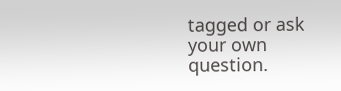tagged or ask your own question.